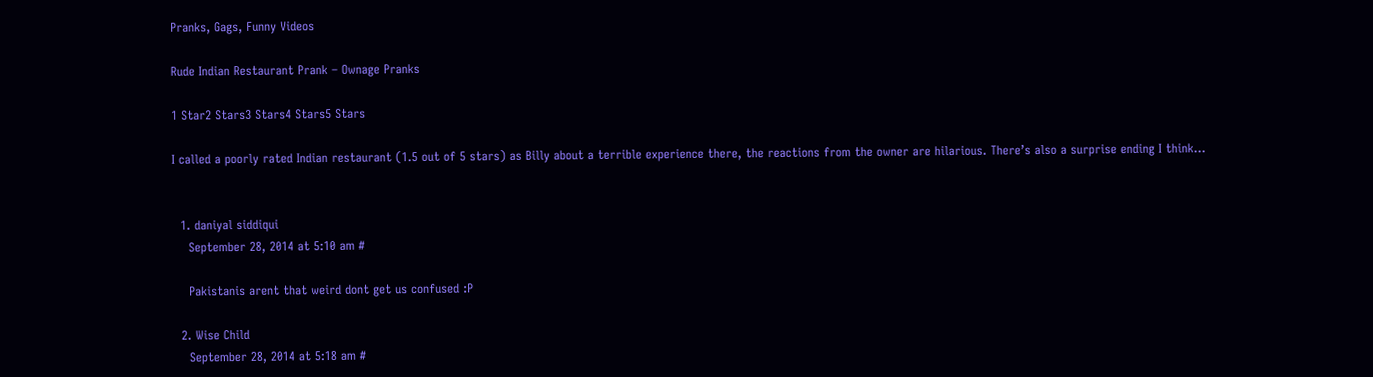Pranks, Gags, Funny Videos

Rude Indian Restaurant Prank – Ownage Pranks

1 Star2 Stars3 Stars4 Stars5 Stars

I called a poorly rated Indian restaurant (1.5 out of 5 stars) as Billy about a terrible experience there, the reactions from the owner are hilarious. There’s also a surprise ending I think…


  1. daniyal siddiqui
    September 28, 2014 at 5:10 am #

    Pakistanis arent that weird dont get us confused :P

  2. Wise Child
    September 28, 2014 at 5:18 am #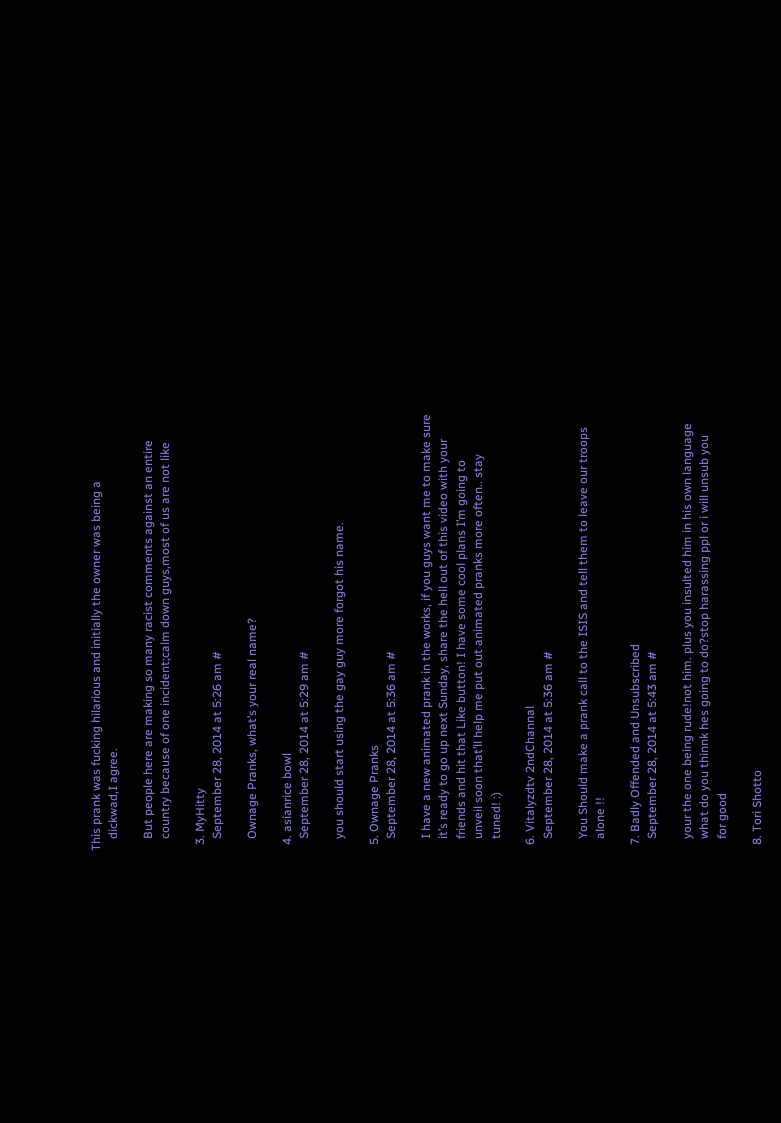This prank was fucking hilarious and initially the owner was being a
    dickwad,I agree.

    But people here are making so many racist comments against an entire
    country because of one incident;calm down guys,most of us are not like

  3. MyHitty
    September 28, 2014 at 5:26 am #

    Ownage Pranks, what’s your real name?

  4. asianrice bowl
    September 28, 2014 at 5:29 am #

    you should start using the gay guy more forgot his name.

  5. Ownage Pranks
    September 28, 2014 at 5:36 am #

    I have a new animated prank in the works, if you guys want me to make sure
    it’s ready to go up next Sunday, share the hell out of this video with your
    friends and hit that Like button! I have some cool plans I’m going to
    unveil soon that’ll help me put out animated pranks more often.. stay
    tuned! :)

  6. Vitalyzdtv 2ndChannal
    September 28, 2014 at 5:36 am #

    You Should make a prank call to the ISIS and tell them to leave our troops
    alone !!

  7. Badly Offended and Unsubscribed
    September 28, 2014 at 5:43 am #

    your the one being rude!not him. plus you insulted him in his own language
    what do you thinnk hes going to do?stop harassing ppl or i will unsub you
    for good

  8. Tori Shotto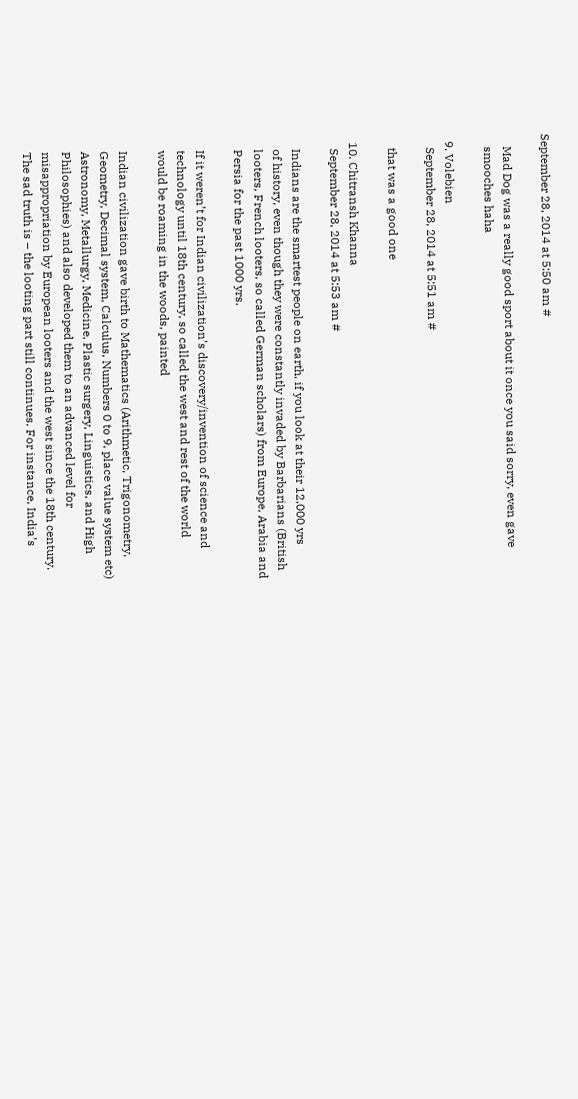September 28, 2014 at 5:50 am #

    Mad Dog was a really good sport about it once you said sorry, even gave
    smooches haha

  9. Volebien
    September 28, 2014 at 5:51 am #

    that was a good one

  10. Chitransh Khanna
    September 28, 2014 at 5:53 am #

    Indians are the smartest people on earth, if you look at their 12,000 yrs
    of history, even though they were constantly invaded by Barbarians (British
    looters, French looters, so called German scholars) from Europe, Arabia and
    Persia for the past 1000 yrs.

    If it weren’t for Indian civilization’s discovery/invention of science and
    technology until 18th century, so called the west and rest of the world
    would be roaming in the woods, painted

    Indian civilization gave birth to Mathematics (Arithmetic, Trigonometry,
    Geometry, Decimal system, Calculus, Numbers 0 to 9, place value system etc)
    Astronomy, Metallurgy, Medicine, Plastic surgery, Linguistics, and High
    Philosophies) and also developed them to an advanced level for
    misappropriation by European looters and the west since the 18th century.
    The sad truth is – the looting part still continues. For instance, India’s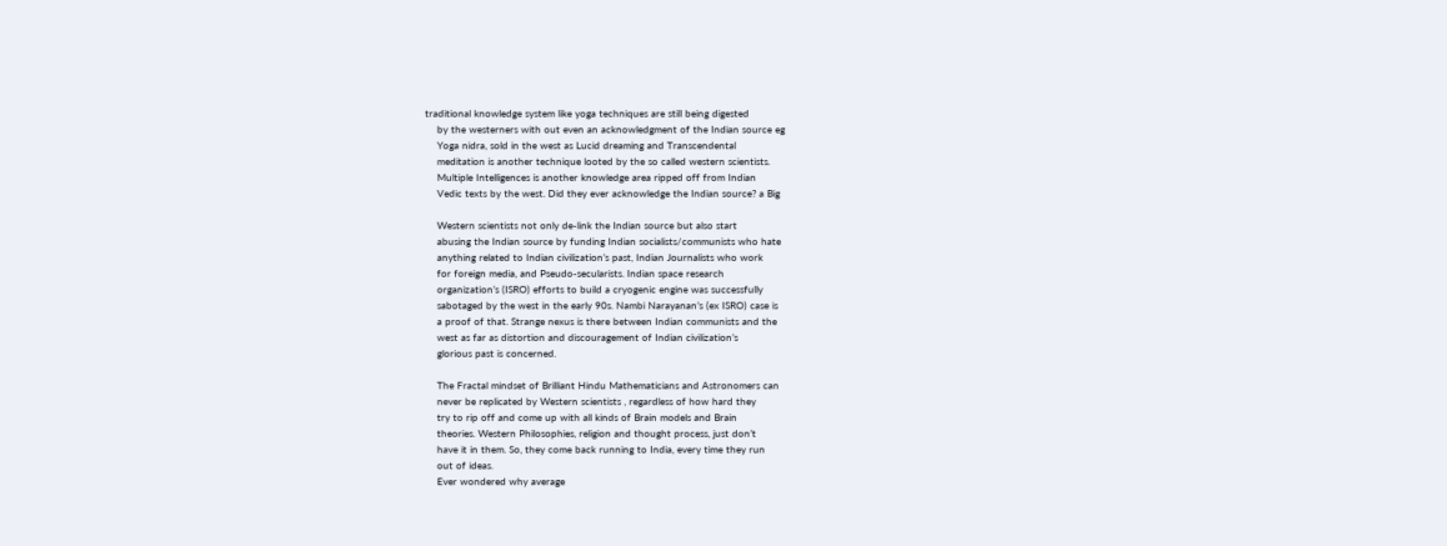traditional knowledge system like yoga techniques are still being digested
    by the westerners with out even an acknowledgment of the Indian source eg
    Yoga nidra, sold in the west as Lucid dreaming and Transcendental
    meditation is another technique looted by the so called western scientists.
    Multiple Intelligences is another knowledge area ripped off from Indian
    Vedic texts by the west. Did they ever acknowledge the Indian source? a Big

    Western scientists not only de-link the Indian source but also start
    abusing the Indian source by funding Indian socialists/communists who hate
    anything related to Indian civilization’s past, Indian Journalists who work
    for foreign media, and Pseudo-secularists. Indian space research
    organization’s (ISRO) efforts to build a cryogenic engine was successfully
    sabotaged by the west in the early 90s. Nambi Narayanan’s (ex ISRO) case is
    a proof of that. Strange nexus is there between Indian communists and the
    west as far as distortion and discouragement of Indian civilization’s
    glorious past is concerned.

    The Fractal mindset of Brilliant Hindu Mathematicians and Astronomers can
    never be replicated by Western scientists , regardless of how hard they
    try to rip off and come up with all kinds of Brain models and Brain
    theories. Western Philosophies, religion and thought process, just don’t
    have it in them. So, they come back running to India, every time they run
    out of ideas.
    Ever wondered why average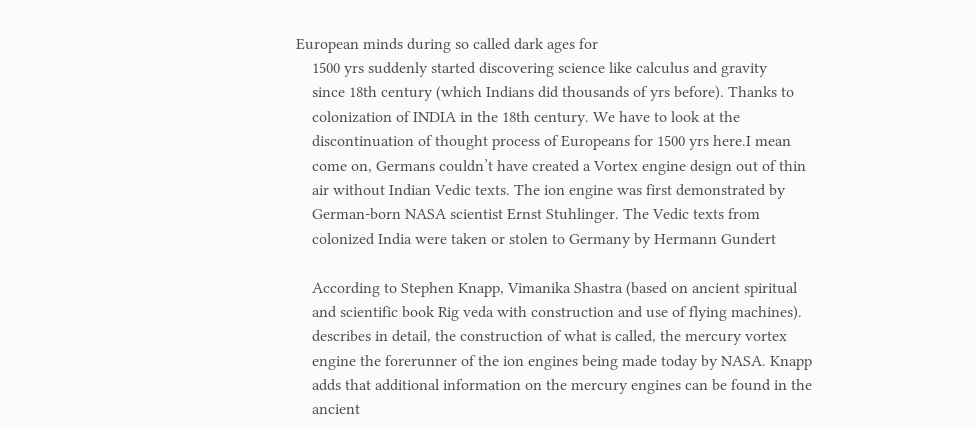European minds during so called dark ages for
    1500 yrs suddenly started discovering science like calculus and gravity
    since 18th century (which Indians did thousands of yrs before). Thanks to
    colonization of INDIA in the 18th century. We have to look at the
    discontinuation of thought process of Europeans for 1500 yrs here.I mean
    come on, Germans couldn’t have created a Vortex engine design out of thin
    air without Indian Vedic texts. The ion engine was first demonstrated by
    German-born NASA scientist Ernst Stuhlinger. The Vedic texts from
    colonized India were taken or stolen to Germany by Hermann Gundert

    According to Stephen Knapp, Vimanika Shastra (based on ancient spiritual
    and scientific book Rig veda with construction and use of flying machines).
    describes in detail, the construction of what is called, the mercury vortex
    engine the forerunner of the ion engines being made today by NASA. Knapp
    adds that additional information on the mercury engines can be found in the
    ancient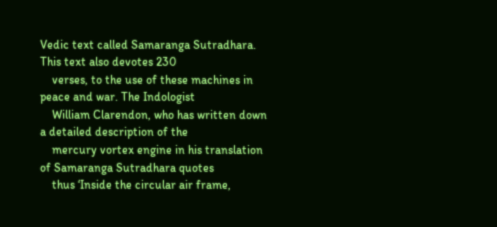Vedic text called Samaranga Sutradhara. This text also devotes 230
    verses, to the use of these machines in peace and war. The Indologist
    William Clarendon, who has written down a detailed description of the
    mercury vortex engine in his translation of Samaranga Sutradhara quotes
    thus ‘Inside the circular air frame,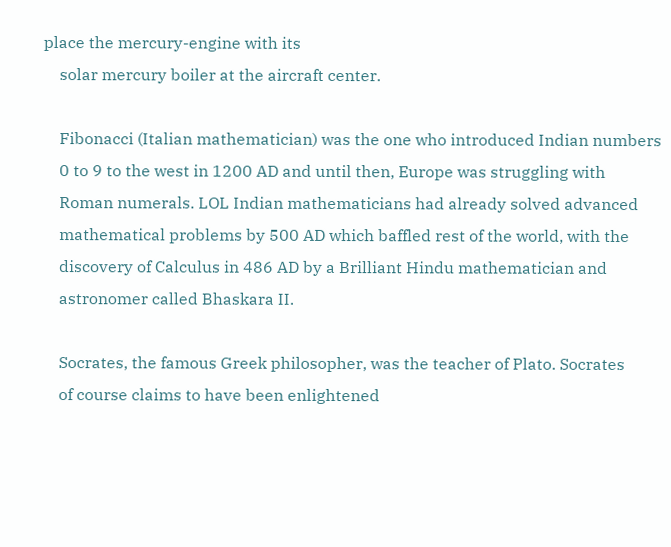place the mercury-engine with its
    solar mercury boiler at the aircraft center.

    Fibonacci (Italian mathematician) was the one who introduced Indian numbers
    0 to 9 to the west in 1200 AD and until then, Europe was struggling with
    Roman numerals. LOL Indian mathematicians had already solved advanced
    mathematical problems by 500 AD which baffled rest of the world, with the
    discovery of Calculus in 486 AD by a Brilliant Hindu mathematician and
    astronomer called Bhaskara II.

    Socrates, the famous Greek philosopher, was the teacher of Plato. Socrates
    of course claims to have been enlightened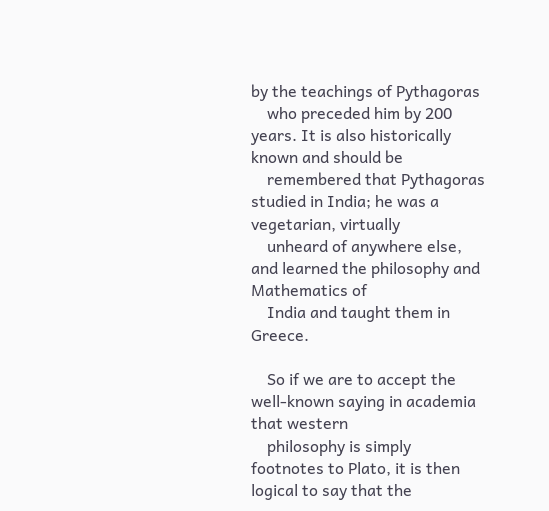by the teachings of Pythagoras
    who preceded him by 200 years. It is also historically known and should be
    remembered that Pythagoras studied in India; he was a vegetarian, virtually
    unheard of anywhere else, and learned the philosophy and Mathematics of
    India and taught them in Greece.

    So if we are to accept the well-known saying in academia that western
    philosophy is simply footnotes to Plato, it is then logical to say that the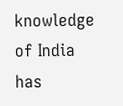knowledge of India has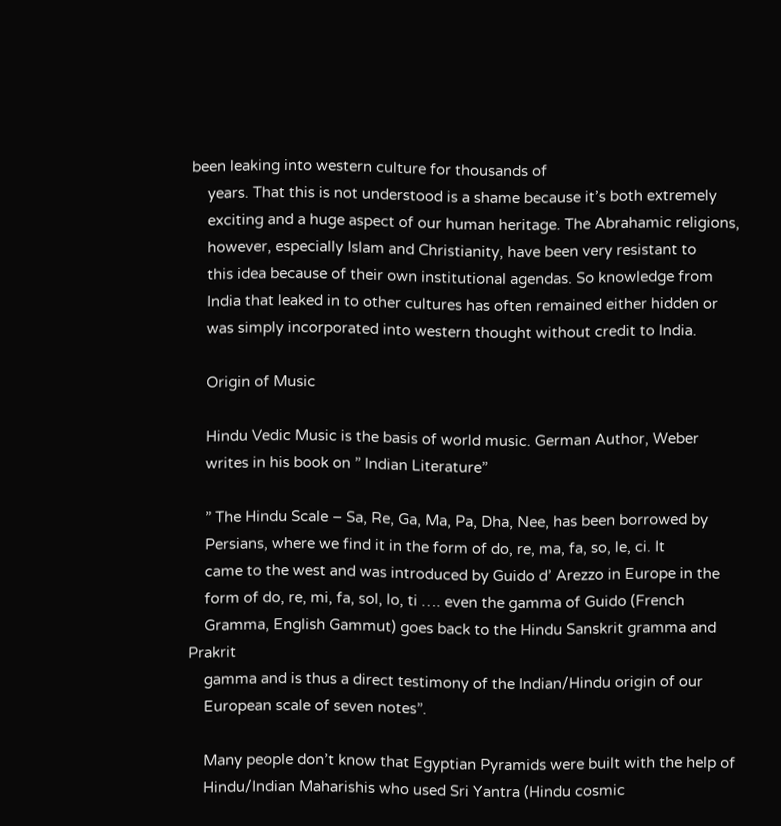been leaking into western culture for thousands of
    years. That this is not understood is a shame because it’s both extremely
    exciting and a huge aspect of our human heritage. The Abrahamic religions,
    however, especially Islam and Christianity, have been very resistant to
    this idea because of their own institutional agendas. So knowledge from
    India that leaked in to other cultures has often remained either hidden or
    was simply incorporated into western thought without credit to India.

    Origin of Music

    Hindu Vedic Music is the basis of world music. German Author, Weber
    writes in his book on ” Indian Literature”

    ” The Hindu Scale – Sa, Re, Ga, Ma, Pa, Dha, Nee, has been borrowed by
    Persians, where we find it in the form of do, re, ma, fa, so, le, ci. It
    came to the west and was introduced by Guido d’ Arezzo in Europe in the
    form of do, re, mi, fa, sol, lo, ti …. even the gamma of Guido (French
    Gramma, English Gammut) goes back to the Hindu Sanskrit gramma and Prakrit
    gamma and is thus a direct testimony of the Indian/Hindu origin of our
    European scale of seven notes”.

    Many people don’t know that Egyptian Pyramids were built with the help of
    Hindu/Indian Maharishis who used Sri Yantra (Hindu cosmic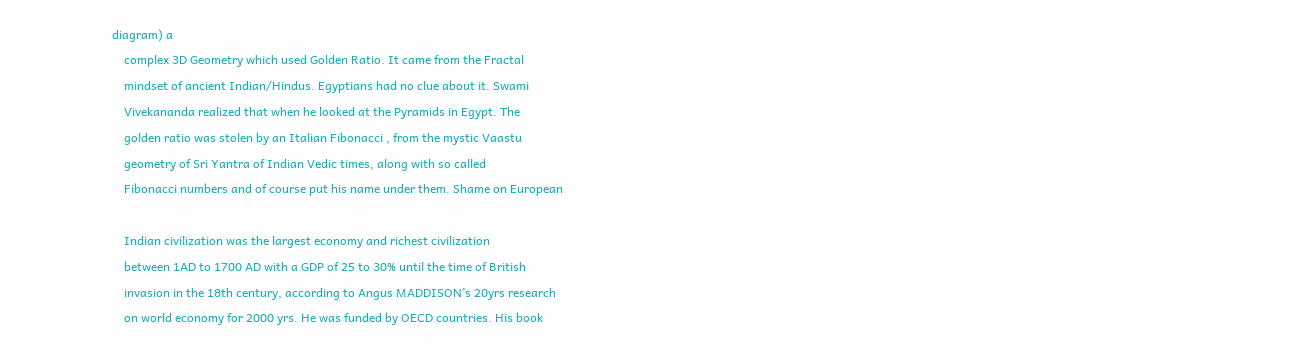diagram) a
    complex 3D Geometry which used Golden Ratio. It came from the Fractal
    mindset of ancient Indian/Hindus. Egyptians had no clue about it. Swami
    Vivekananda realized that when he looked at the Pyramids in Egypt. The
    golden ratio was stolen by an Italian Fibonacci , from the mystic Vaastu
    geometry of Sri Yantra of Indian Vedic times, along with so called
    Fibonacci numbers and of course put his name under them. Shame on European

    Indian civilization was the largest economy and richest civilization
    between 1AD to 1700 AD with a GDP of 25 to 30% until the time of British
    invasion in the 18th century, according to Angus MADDISON’s 20yrs research
    on world economy for 2000 yrs. He was funded by OECD countries. His book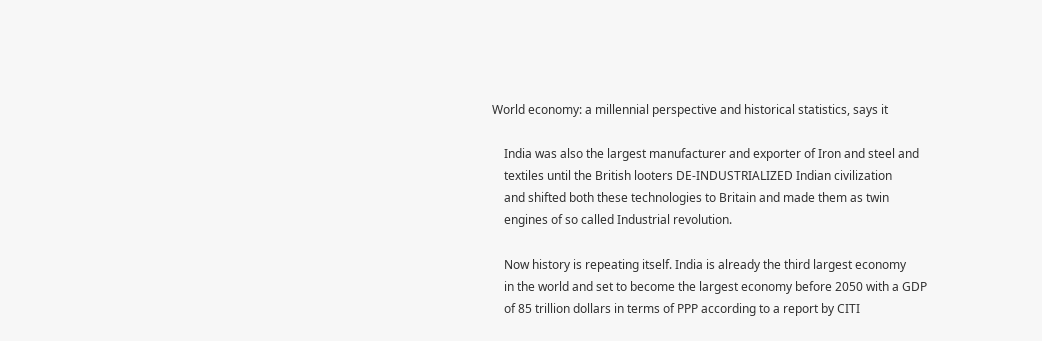World economy: a millennial perspective and historical statistics, says it

    India was also the largest manufacturer and exporter of Iron and steel and
    textiles until the British looters DE-INDUSTRIALIZED Indian civilization
    and shifted both these technologies to Britain and made them as twin
    engines of so called Industrial revolution.

    Now history is repeating itself. India is already the third largest economy
    in the world and set to become the largest economy before 2050 with a GDP
    of 85 trillion dollars in terms of PPP according to a report by CITI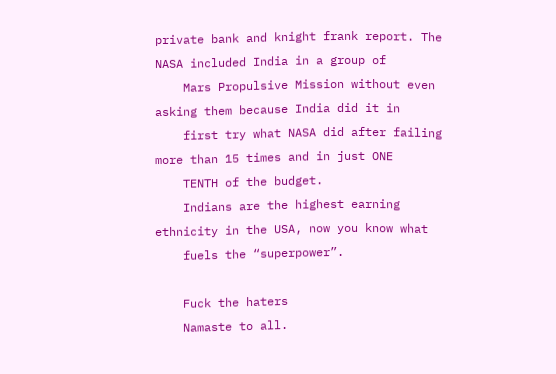private bank and knight frank report. The NASA included India in a group of
    Mars Propulsive Mission without even asking them because India did it in
    first try what NASA did after failing more than 15 times and in just ONE
    TENTH of the budget.
    Indians are the highest earning ethnicity in the USA, now you know what
    fuels the “superpower”.

    Fuck the haters
    Namaste to all.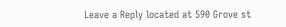Leave a Reply located at 590 Grove st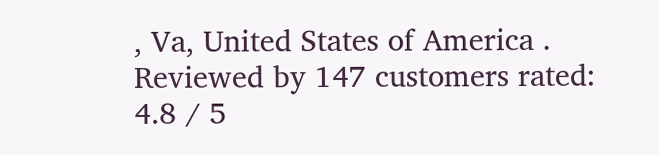, Va, United States of America . Reviewed by 147 customers rated: 4.8 / 5